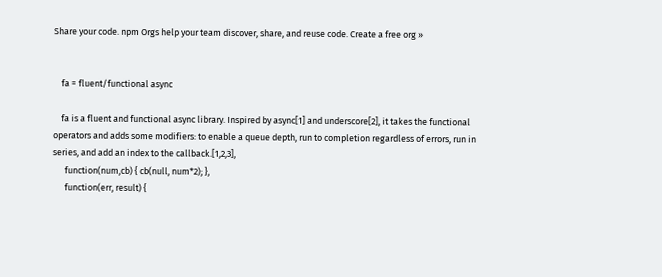Share your code. npm Orgs help your team discover, share, and reuse code. Create a free org »


    fa = fluent/functional async

    fa is a fluent and functional async library. Inspired by async[1] and underscore[2], it takes the functional operators and adds some modifiers: to enable a queue depth, run to completion regardless of errors, run in series, and add an index to the callback.[1,2,3],
      function(num,cb) { cb(null, num*2); },
      function(err, result) {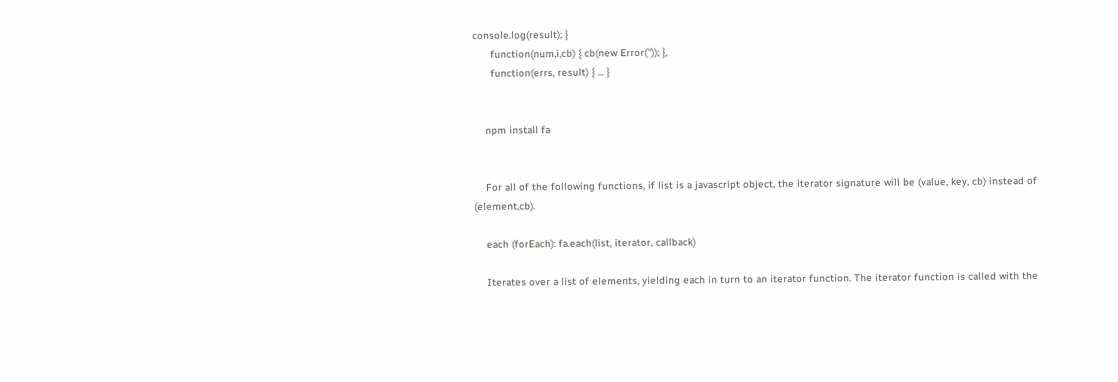console.log(result); }
      function(num,i,cb) { cb(new Error('')); },
      function(errs, result) { ... }


    npm install fa


    For all of the following functions, if list is a javascript object, the iterator signature will be (value, key, cb) instead of (element,cb).

    each (forEach): fa.each(list, iterator, callback)

    Iterates over a list of elements, yielding each in turn to an iterator function. The iterator function is called with the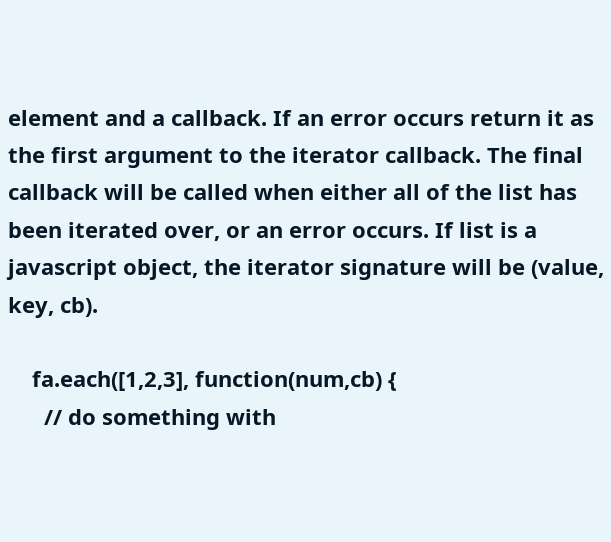element and a callback. If an error occurs return it as the first argument to the iterator callback. The final callback will be called when either all of the list has been iterated over, or an error occurs. If list is a javascript object, the iterator signature will be (value, key, cb).

    fa.each([1,2,3], function(num,cb) {
      // do something with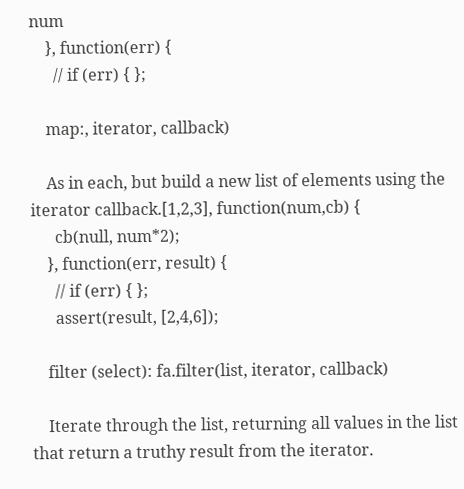num
    }, function(err) {
      // if (err) { };

    map:, iterator, callback)

    As in each, but build a new list of elements using the iterator callback.[1,2,3], function(num,cb) {
      cb(null, num*2);
    }, function(err, result) {
      // if (err) { };
      assert(result, [2,4,6]);

    filter (select): fa.filter(list, iterator, callback)

    Iterate through the list, returning all values in the list that return a truthy result from the iterator.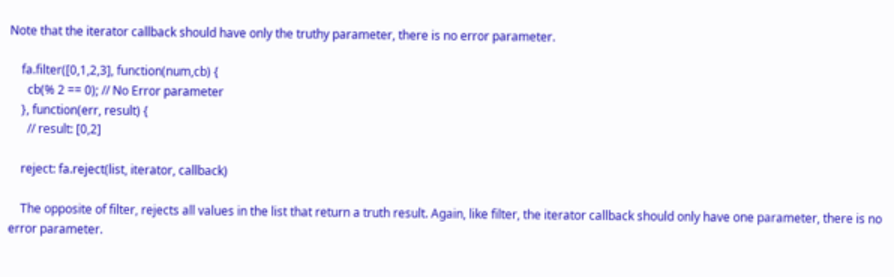Note that the iterator callback should have only the truthy parameter, there is no error parameter.

    fa.filter([0,1,2,3], function(num,cb) {
      cb(% 2 == 0); // No Error parameter
    }, function(err, result) {
      // result: [0,2]

    reject: fa.reject(list, iterator, callback)

    The opposite of filter, rejects all values in the list that return a truth result. Again, like filter, the iterator callback should only have one parameter, there is no error parameter.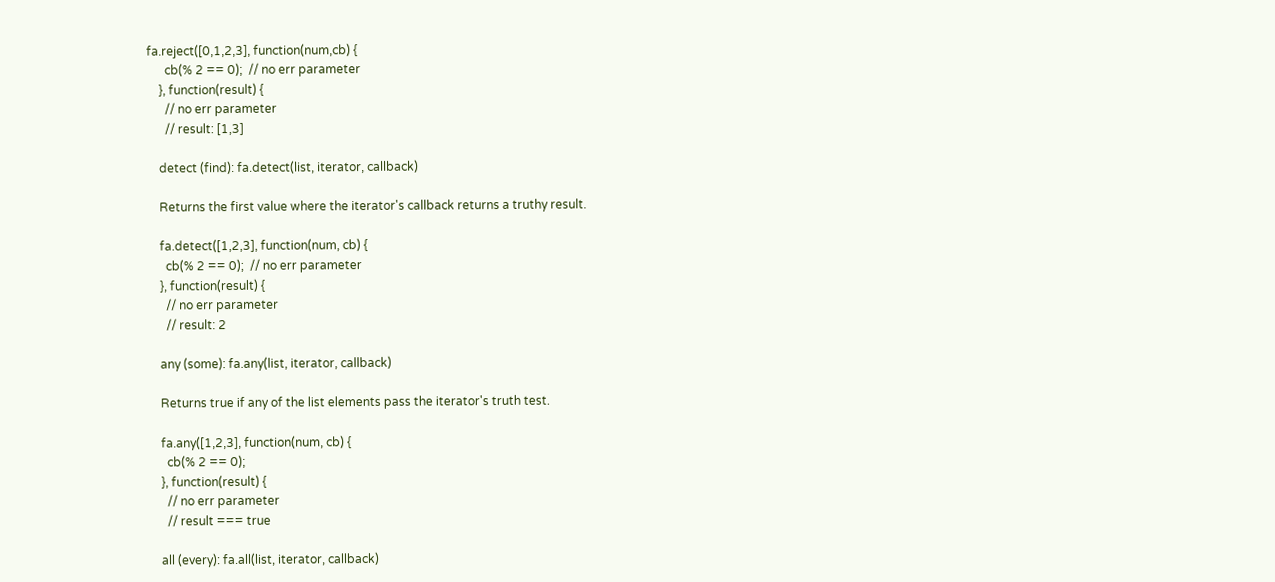fa.reject([0,1,2,3], function(num,cb) {
      cb(% 2 == 0);  // no err parameter
    }, function(result) {
      // no err parameter
      // result: [1,3]

    detect (find): fa.detect(list, iterator, callback)

    Returns the first value where the iterator's callback returns a truthy result.

    fa.detect([1,2,3], function(num, cb) {
      cb(% 2 == 0);  // no err parameter
    }, function(result) {
      // no err parameter
      // result: 2

    any (some): fa.any(list, iterator, callback)

    Returns true if any of the list elements pass the iterator's truth test.

    fa.any([1,2,3], function(num, cb) {
      cb(% 2 == 0);
    }, function(result) {
      // no err parameter
      // result === true

    all (every): fa.all(list, iterator, callback)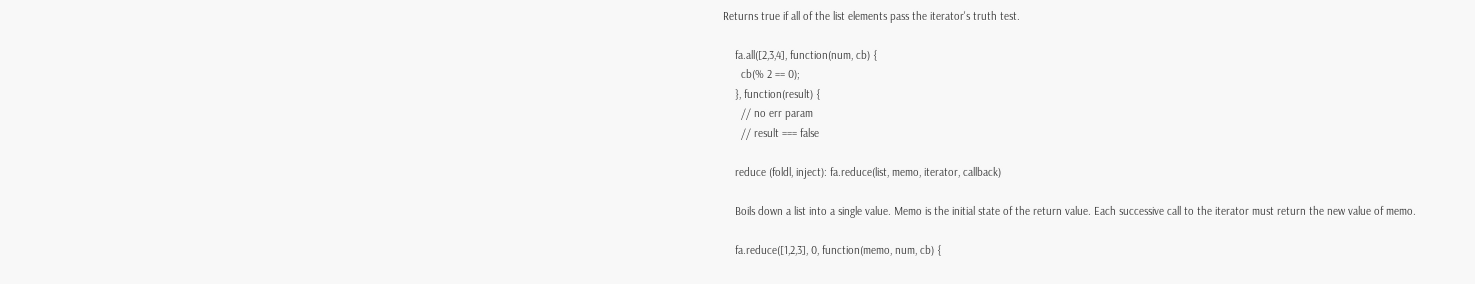Returns true if all of the list elements pass the iterator's truth test.

    fa.all([2,3,4], function(num, cb) {
      cb(% 2 == 0);
    }, function(result) {
      // no err param
      // result === false

    reduce (foldl, inject): fa.reduce(list, memo, iterator, callback)

    Boils down a list into a single value. Memo is the initial state of the return value. Each successive call to the iterator must return the new value of memo.

    fa.reduce([1,2,3], 0, function(memo, num, cb) {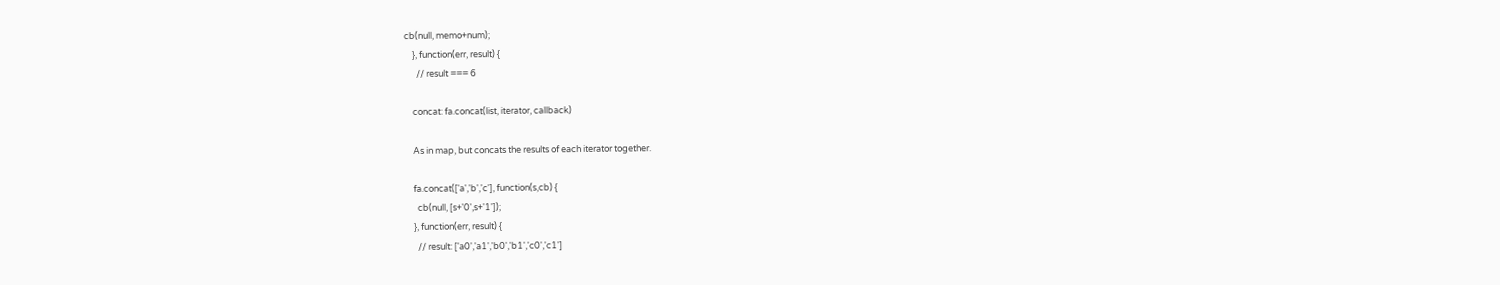cb(null, memo+num);
    }, function(err, result) {
      // result === 6

    concat: fa.concat(list, iterator, callback)

    As in map, but concats the results of each iterator together.

    fa.concat(['a','b','c'], function(s,cb) {
      cb(null, [s+'0',s+'1']);
    }, function(err, result) {
      // result: ['a0','a1','b0','b1','c0','c1']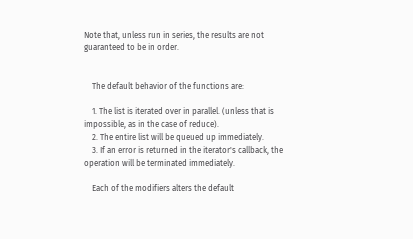Note that, unless run in series, the results are not guaranteed to be in order.


    The default behavior of the functions are:

    1. The list is iterated over in parallel. (unless that is impossible, as in the case of reduce).
    2. The entire list will be queued up immediately.
    3. If an error is returned in the iterator's callback, the operation will be terminated immediately.

    Each of the modifiers alters the default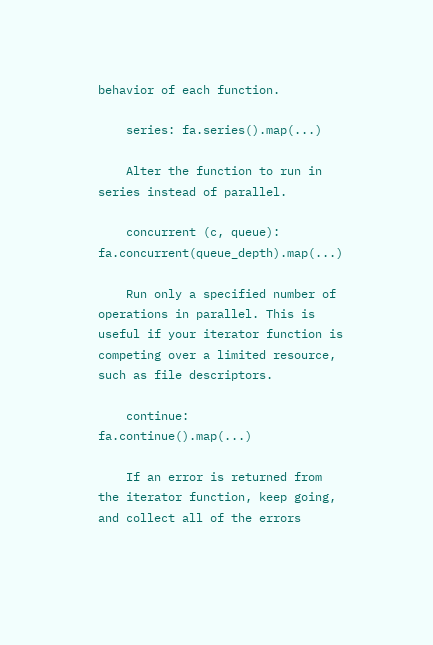behavior of each function.

    series: fa.series().map(...)

    Alter the function to run in series instead of parallel.

    concurrent (c, queue): fa.concurrent(queue_depth).map(...)

    Run only a specified number of operations in parallel. This is useful if your iterator function is competing over a limited resource, such as file descriptors.

    continue: fa.continue().map(...)

    If an error is returned from the iterator function, keep going, and collect all of the errors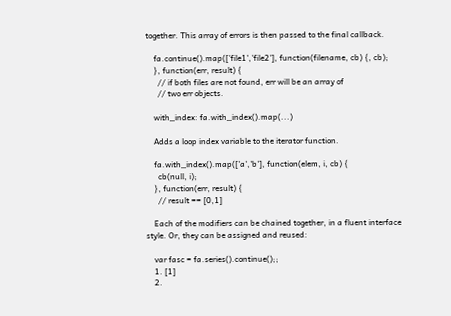together. This array of errors is then passed to the final callback.

    fa.continue().map(['file1','file2'], function(filename, cb) {, cb);
    }, function(err, result) {
      // if both files are not found, err will be an array of
      // two err objects.

    with_index: fa.with_index().map(...)

    Adds a loop index variable to the iterator function.

    fa.with_index().map(['a','b'], function(elem, i, cb) {
      cb(null, i);
    }, function(err, result) {
      // result == [0,1]

    Each of the modifiers can be chained together, in a fluent interface style. Or, they can be assigned and reused:

    var fasc = fa.series().continue();;
    1. [1]
    2.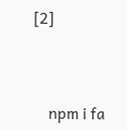[2]




    npm i fa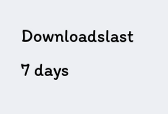Downloadslast 7 days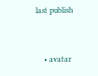last publish


    • avatar